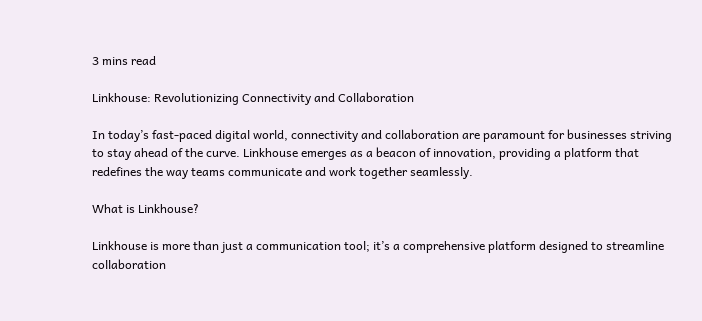3 mins read

Linkhouse: Revolutionizing Connectivity and Collaboration

In today’s fast-paced digital world, connectivity and collaboration are paramount for businesses striving to stay ahead of the curve. Linkhouse emerges as a beacon of innovation, providing a platform that redefines the way teams communicate and work together seamlessly.

What is Linkhouse?

Linkhouse is more than just a communication tool; it’s a comprehensive platform designed to streamline collaboration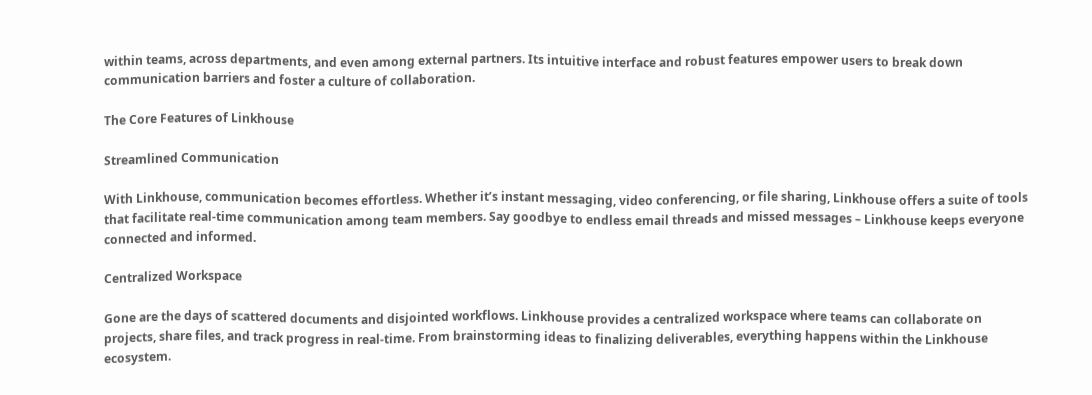within teams, across departments, and even among external partners. Its intuitive interface and robust features empower users to break down communication barriers and foster a culture of collaboration.

The Core Features of Linkhouse

Streamlined Communication

With Linkhouse, communication becomes effortless. Whether it’s instant messaging, video conferencing, or file sharing, Linkhouse offers a suite of tools that facilitate real-time communication among team members. Say goodbye to endless email threads and missed messages – Linkhouse keeps everyone connected and informed.

Centralized Workspace

Gone are the days of scattered documents and disjointed workflows. Linkhouse provides a centralized workspace where teams can collaborate on projects, share files, and track progress in real-time. From brainstorming ideas to finalizing deliverables, everything happens within the Linkhouse ecosystem.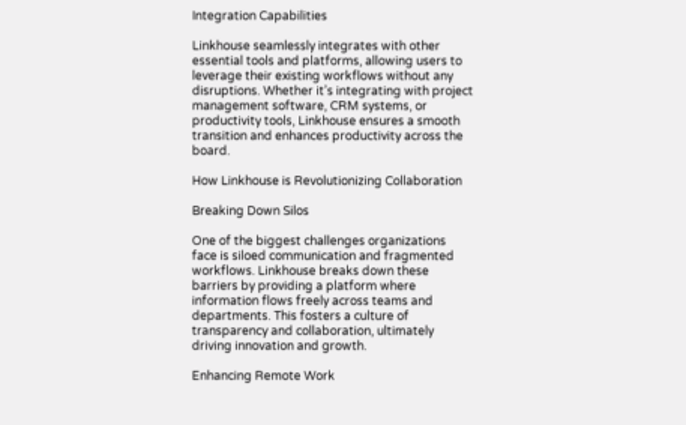Integration Capabilities

Linkhouse seamlessly integrates with other essential tools and platforms, allowing users to leverage their existing workflows without any disruptions. Whether it’s integrating with project management software, CRM systems, or productivity tools, Linkhouse ensures a smooth transition and enhances productivity across the board.

How Linkhouse is Revolutionizing Collaboration

Breaking Down Silos

One of the biggest challenges organizations face is siloed communication and fragmented workflows. Linkhouse breaks down these barriers by providing a platform where information flows freely across teams and departments. This fosters a culture of transparency and collaboration, ultimately driving innovation and growth.

Enhancing Remote Work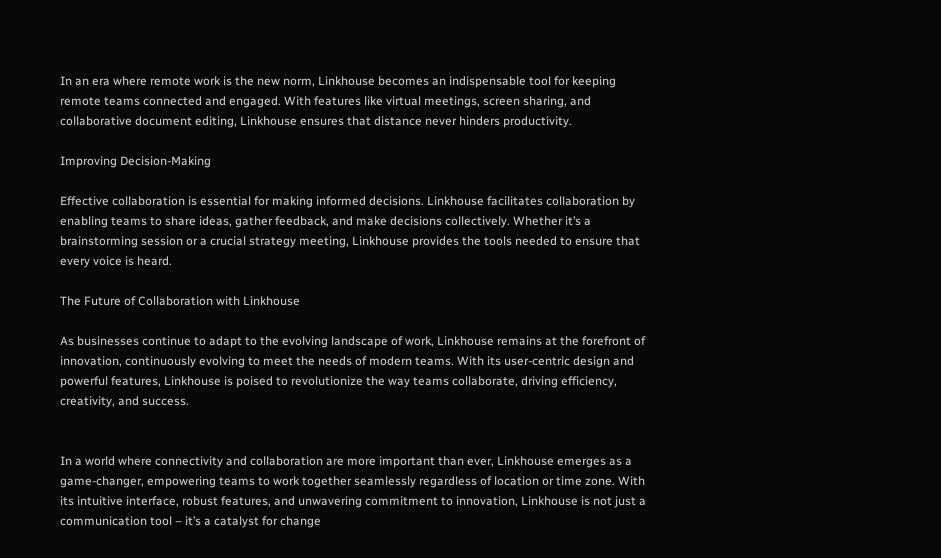In an era where remote work is the new norm, Linkhouse becomes an indispensable tool for keeping remote teams connected and engaged. With features like virtual meetings, screen sharing, and collaborative document editing, Linkhouse ensures that distance never hinders productivity.

Improving Decision-Making

Effective collaboration is essential for making informed decisions. Linkhouse facilitates collaboration by enabling teams to share ideas, gather feedback, and make decisions collectively. Whether it’s a brainstorming session or a crucial strategy meeting, Linkhouse provides the tools needed to ensure that every voice is heard.

The Future of Collaboration with Linkhouse

As businesses continue to adapt to the evolving landscape of work, Linkhouse remains at the forefront of innovation, continuously evolving to meet the needs of modern teams. With its user-centric design and powerful features, Linkhouse is poised to revolutionize the way teams collaborate, driving efficiency, creativity, and success.


In a world where connectivity and collaboration are more important than ever, Linkhouse emerges as a game-changer, empowering teams to work together seamlessly regardless of location or time zone. With its intuitive interface, robust features, and unwavering commitment to innovation, Linkhouse is not just a communication tool – it’s a catalyst for change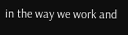in the way we work and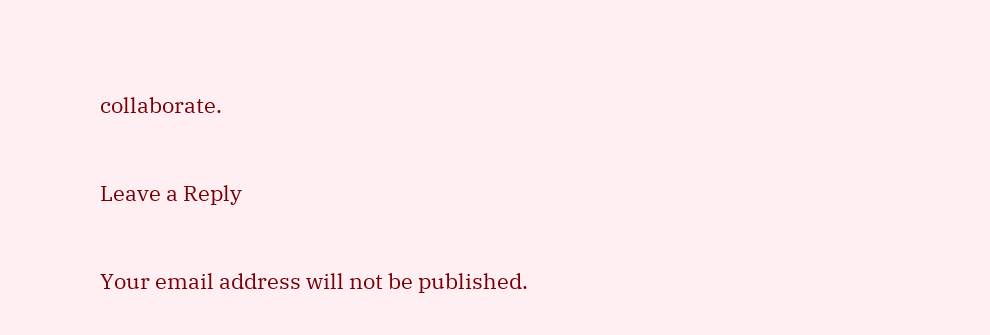collaborate.

Leave a Reply

Your email address will not be published.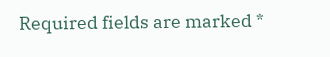Required fields are marked *